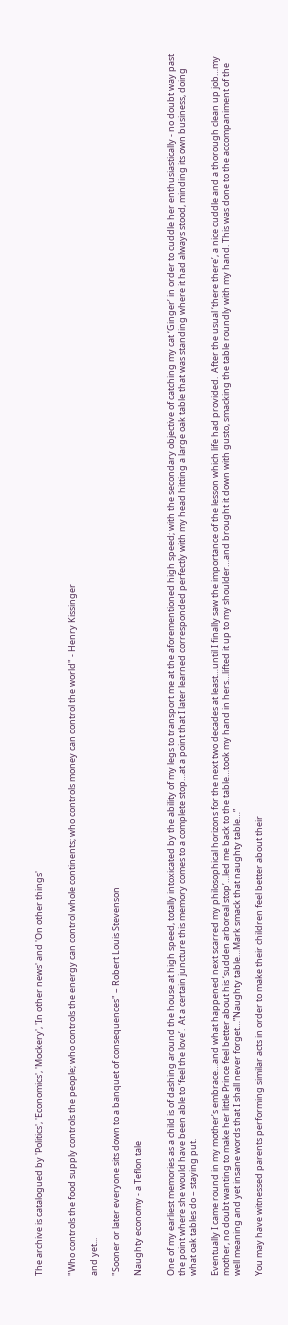The archive is catalogued by 'Politics', 'Economics', 'Mockery', 'In other news' and 'On other things'


"Who controls the food supply controls the people; who controls the energy can control whole continents; who controls money can control the world" - Henry Kissinger

and yet...

"Sooner or later everyone sits down to a banquet of consequences" – Robert Louis Stevenson

Naughty economy - a Teflon tale


One of my earliest memories as a child is of dashing around the house at high speed, totally intoxicated by the ability of my legs to transport me at the aforementioned high speed; with the secondary objective of catching my cat ‘Ginger’ in order to cuddle her enthusiastically - no doubt way past the point where she would have been able to ‘feel the love’.  At a certain juncture this memory comes to a complete stop…at a point that I later learned corresponded perfectly with my head hitting a large oak table that was standing where it had always stood, minding its own business, doing what oak tables do – staying put.

Eventually I came round in my mother’s embrace…and what happened next scarred my philosophical horizons for the next two decades at least…until I finally saw the importance of the lesson which life had provided.  After the usual ‘there there’, a nice cuddle and a thorough clean up job…my mother, no doubt wanting to make her little Prince feel better about his ‘sudden arboreal stop’…led me back to the table…took my hand in hers…lifted it up to my shoulder…and brought it down with gusto, smacking the table roundly with my hand. This was done to the accompaniment of the well meaning and yet insane words that I shall never forget…”Naughty table…Mark smack that naughty table…”

You may have witnessed parents performing similar acts in order to make their children feel better about their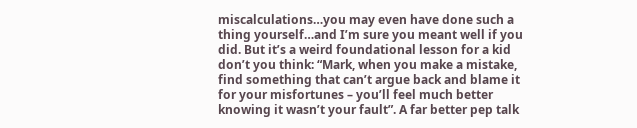miscalculations…you may even have done such a thing yourself…and I’m sure you meant well if you did. But it’s a weird foundational lesson for a kid don’t you think: “Mark, when you make a mistake, find something that can’t argue back and blame it for your misfortunes – you’ll feel much better knowing it wasn’t your fault”. A far better pep talk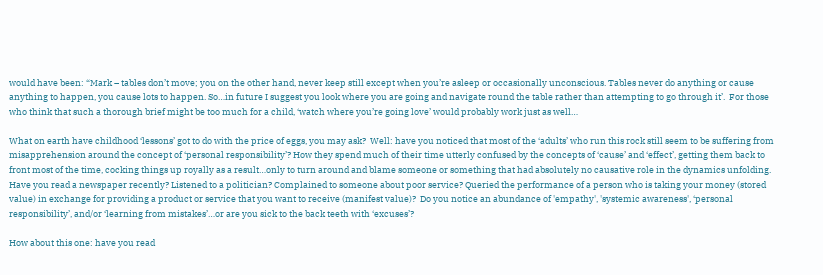would have been: “Mark – tables don’t move; you on the other hand, never keep still except when you’re asleep or occasionally unconscious. Tables never do anything or cause anything to happen, you cause lots to happen. So…in future I suggest you look where you are going and navigate round the table rather than attempting to go through it’.  For those who think that such a thorough brief might be too much for a child, ‘watch where you’re going love’ would probably work just as well…

What on earth have childhood ‘lessons’ got to do with the price of eggs, you may ask?  Well: have you noticed that most of the ‘adults’ who run this rock still seem to be suffering from misapprehension around the concept of ‘personal responsibility’? How they spend much of their time utterly confused by the concepts of ‘cause’ and ‘effect’, getting them back to front most of the time, cocking things up royally as a result…only to turn around and blame someone or something that had absolutely no causative role in the dynamics unfolding.  Have you read a newspaper recently? Listened to a politician? Complained to someone about poor service? Queried the performance of a person who is taking your money (stored value) in exchange for providing a product or service that you want to receive (manifest value)?  Do you notice an abundance of 'empathy', 'systemic awareness', ‘personal responsibility’, and/or ‘learning from mistakes’…or are you sick to the back teeth with ‘excuses’?

How about this one: have you read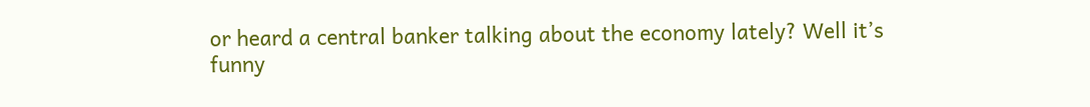or heard a central banker talking about the economy lately? Well it’s funny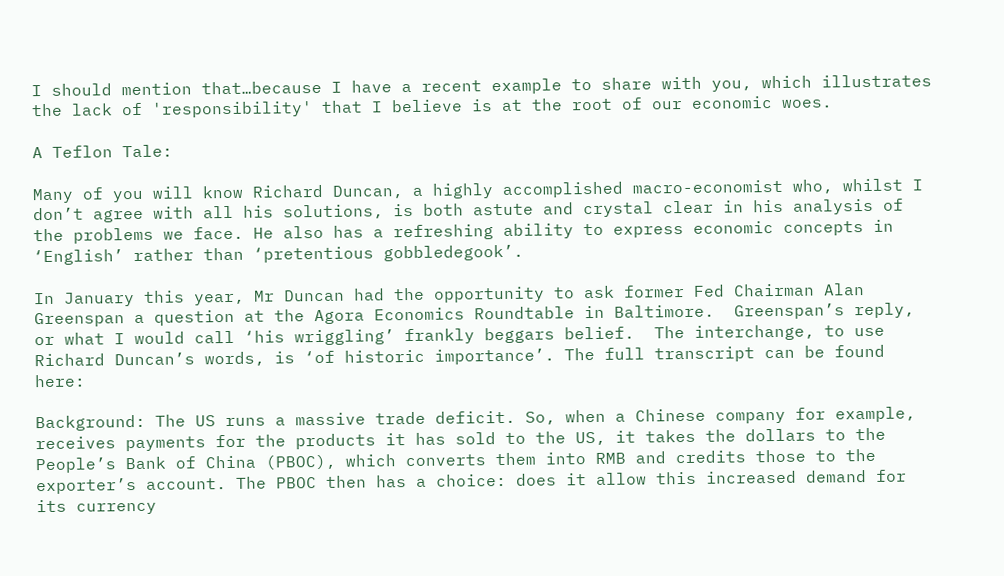I should mention that…because I have a recent example to share with you, which illustrates the lack of 'responsibility' that I believe is at the root of our economic woes.

A Teflon Tale:

Many of you will know Richard Duncan, a highly accomplished macro-economist who, whilst I don’t agree with all his solutions, is both astute and crystal clear in his analysis of the problems we face. He also has a refreshing ability to express economic concepts in ‘English’ rather than ‘pretentious gobbledegook’.

In January this year, Mr Duncan had the opportunity to ask former Fed Chairman Alan Greenspan a question at the Agora Economics Roundtable in Baltimore.  Greenspan’s reply, or what I would call ‘his wriggling’ frankly beggars belief.  The interchange, to use Richard Duncan’s words, is ‘of historic importance’. The full transcript can be found here:

Background: The US runs a massive trade deficit. So, when a Chinese company for example, receives payments for the products it has sold to the US, it takes the dollars to the People’s Bank of China (PBOC), which converts them into RMB and credits those to the exporter’s account. The PBOC then has a choice: does it allow this increased demand for its currency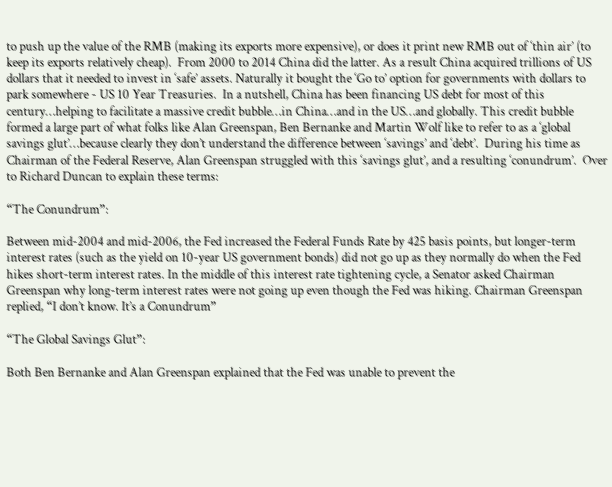to push up the value of the RMB (making its exports more expensive), or does it print new RMB out of ‘thin air’ (to keep its exports relatively cheap).  From 2000 to 2014 China did the latter. As a result China acquired trillions of US dollars that it needed to invest in ‘safe’ assets. Naturally it bought the ‘Go to’ option for governments with dollars to park somewhere - US 10 Year Treasuries.  In a nutshell, China has been financing US debt for most of this century…helping to facilitate a massive credit bubble…in China…and in the US…and globally. This credit bubble formed a large part of what folks like Alan Greenspan, Ben Bernanke and Martin Wolf like to refer to as a ‘global savings glut’…because clearly they don’t understand the difference between ‘savings’ and ‘debt’.  During his time as Chairman of the Federal Reserve, Alan Greenspan struggled with this ‘savings glut’, and a resulting ‘conundrum’.  Over to Richard Duncan to explain these terms:

“The Conundrum”:

Between mid-2004 and mid-2006, the Fed increased the Federal Funds Rate by 425 basis points, but longer-term interest rates (such as the yield on 10-year US government bonds) did not go up as they normally do when the Fed hikes short-term interest rates. In the middle of this interest rate tightening cycle, a Senator asked Chairman Greenspan why long-term interest rates were not going up even though the Fed was hiking. Chairman Greenspan replied, “I don’t know. It’s a Conundrum”

“The Global Savings Glut”:

Both Ben Bernanke and Alan Greenspan explained that the Fed was unable to prevent the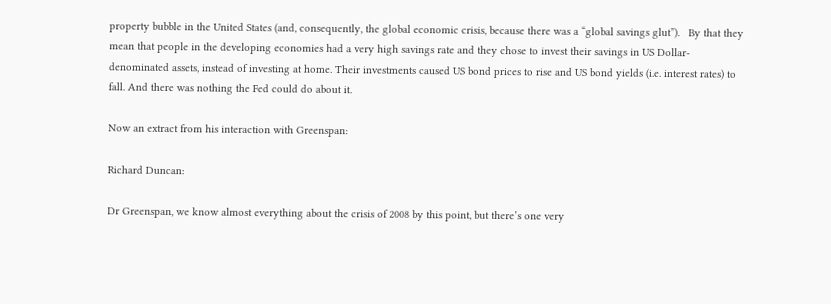property bubble in the United States (and, consequently, the global economic crisis, because there was a “global savings glut”).   By that they mean that people in the developing economies had a very high savings rate and they chose to invest their savings in US Dollar-denominated assets, instead of investing at home. Their investments caused US bond prices to rise and US bond yields (i.e. interest rates) to fall. And there was nothing the Fed could do about it.

Now an extract from his interaction with Greenspan:

Richard Duncan:

Dr Greenspan, we know almost everything about the crisis of 2008 by this point, but there’s one very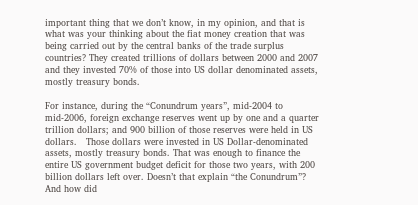important thing that we don’t know, in my opinion, and that is what was your thinking about the fiat money creation that was being carried out by the central banks of the trade surplus countries? They created trillions of dollars between 2000 and 2007 and they invested 70% of those into US dollar denominated assets, mostly treasury bonds.

For instance, during the “Conundrum years”, mid-2004 to mid-2006, foreign exchange reserves went up by one and a quarter trillion dollars; and 900 billion of those reserves were held in US dollars.   Those dollars were invested in US Dollar-denominated assets, mostly treasury bonds. That was enough to finance the entire US government budget deficit for those two years, with 200 billion dollars left over. Doesn’t that explain “the Conundrum”?   And how did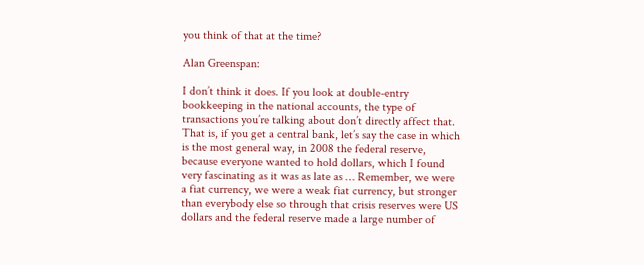you think of that at the time?

Alan Greenspan:

I don’t think it does. If you look at double-entry bookkeeping in the national accounts, the type of transactions you’re talking about don’t directly affect that. That is, if you get a central bank, let’s say the case in which is the most general way, in 2008 the federal reserve, because everyone wanted to hold dollars, which I found very fascinating as it was as late as … Remember, we were a fiat currency, we were a weak fiat currency, but stronger than everybody else so through that crisis reserves were US dollars and the federal reserve made a large number of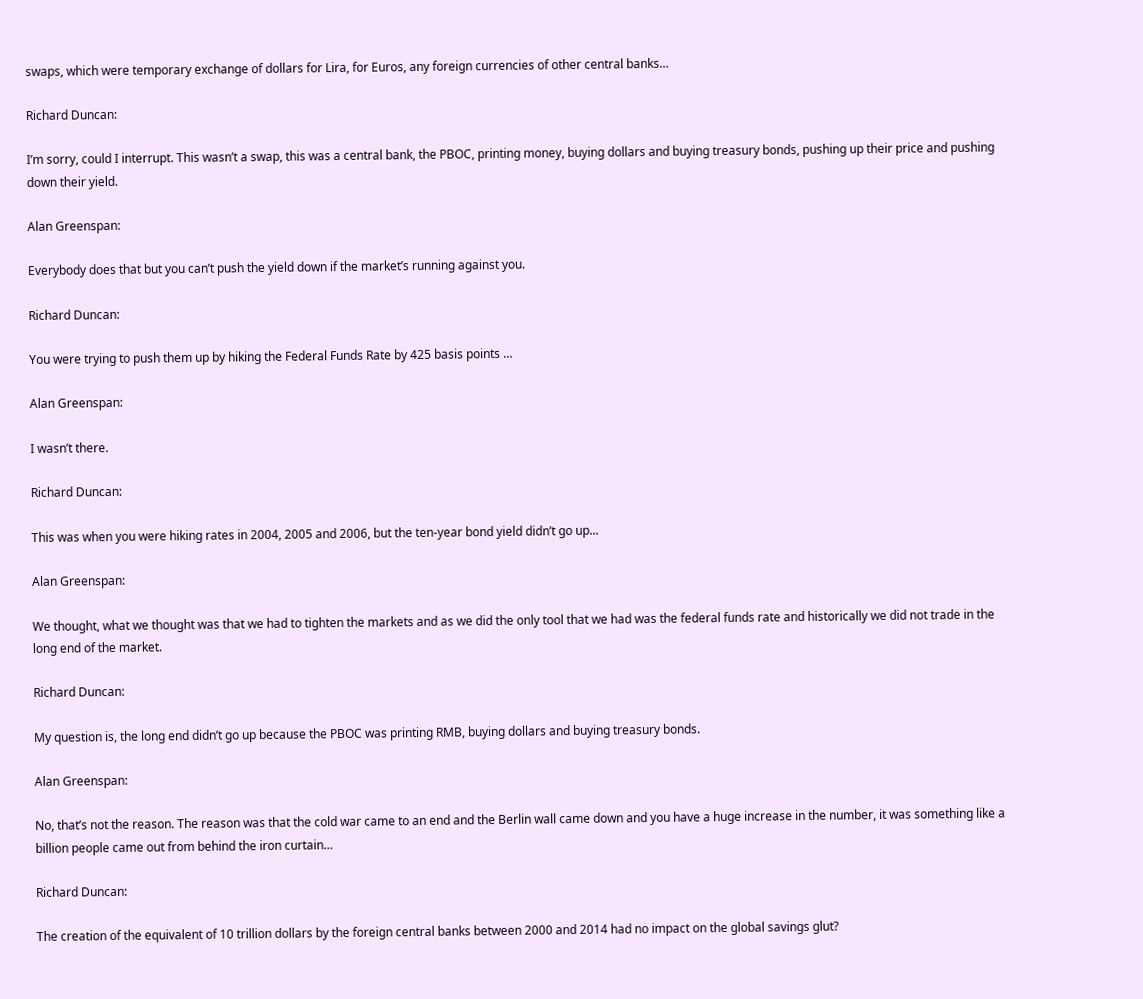swaps, which were temporary exchange of dollars for Lira, for Euros, any foreign currencies of other central banks…

Richard Duncan:

I’m sorry, could I interrupt. This wasn’t a swap, this was a central bank, the PBOC, printing money, buying dollars and buying treasury bonds, pushing up their price and pushing down their yield.

Alan Greenspan:

Everybody does that but you can’t push the yield down if the market’s running against you.

Richard Duncan:

You were trying to push them up by hiking the Federal Funds Rate by 425 basis points …

Alan Greenspan:

I wasn’t there.

Richard Duncan:

This was when you were hiking rates in 2004, 2005 and 2006, but the ten-year bond yield didn’t go up...

Alan Greenspan:

We thought, what we thought was that we had to tighten the markets and as we did the only tool that we had was the federal funds rate and historically we did not trade in the long end of the market.

Richard Duncan:

My question is, the long end didn’t go up because the PBOC was printing RMB, buying dollars and buying treasury bonds.

Alan Greenspan:

No, that’s not the reason. The reason was that the cold war came to an end and the Berlin wall came down and you have a huge increase in the number, it was something like a billion people came out from behind the iron curtain…

Richard Duncan:

The creation of the equivalent of 10 trillion dollars by the foreign central banks between 2000 and 2014 had no impact on the global savings glut?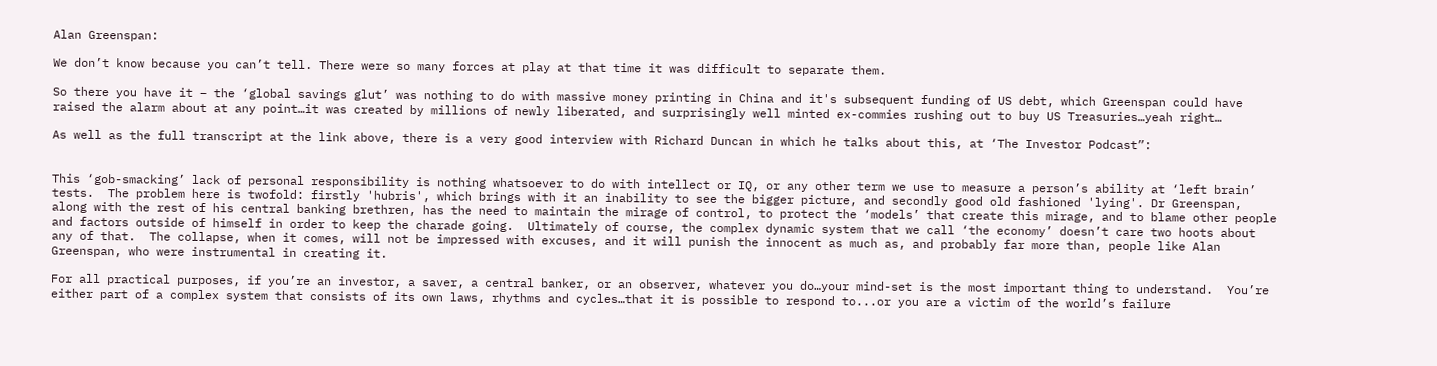Alan Greenspan:

We don’t know because you can’t tell. There were so many forces at play at that time it was difficult to separate them.

So there you have it – the ‘global savings glut’ was nothing to do with massive money printing in China and it's subsequent funding of US debt, which Greenspan could have raised the alarm about at any point…it was created by millions of newly liberated, and surprisingly well minted ex-commies rushing out to buy US Treasuries…yeah right…

As well as the full transcript at the link above, there is a very good interview with Richard Duncan in which he talks about this, at ‘The Investor Podcast”:


This ‘gob-smacking’ lack of personal responsibility is nothing whatsoever to do with intellect or IQ, or any other term we use to measure a person’s ability at ‘left brain’ tests.  The problem here is twofold: firstly 'hubris', which brings with it an inability to see the bigger picture, and secondly good old fashioned 'lying'. Dr Greenspan, along with the rest of his central banking brethren, has the need to maintain the mirage of control, to protect the ‘models’ that create this mirage, and to blame other people and factors outside of himself in order to keep the charade going.  Ultimately of course, the complex dynamic system that we call ‘the economy’ doesn’t care two hoots about any of that.  The collapse, when it comes, will not be impressed with excuses, and it will punish the innocent as much as, and probably far more than, people like Alan Greenspan, who were instrumental in creating it.

For all practical purposes, if you’re an investor, a saver, a central banker, or an observer, whatever you do…your mind-set is the most important thing to understand.  You’re either part of a complex system that consists of its own laws, rhythms and cycles…that it is possible to respond to...or you are a victim of the world’s failure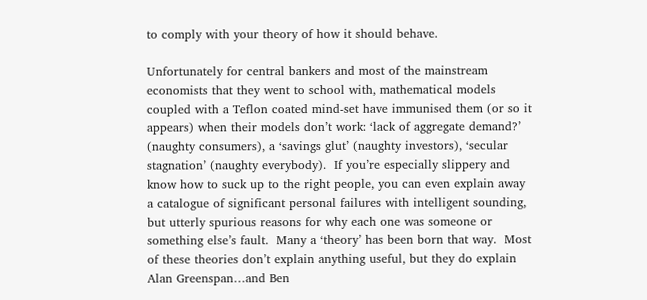to comply with your theory of how it should behave.

Unfortunately for central bankers and most of the mainstream economists that they went to school with, mathematical models coupled with a Teflon coated mind-set have immunised them (or so it appears) when their models don’t work: ‘lack of aggregate demand?’ (naughty consumers), a ‘savings glut’ (naughty investors), ‘secular stagnation’ (naughty everybody).  If you’re especially slippery and know how to suck up to the right people, you can even explain away a catalogue of significant personal failures with intelligent sounding, but utterly spurious reasons for why each one was someone or something else’s fault.  Many a ‘theory’ has been born that way.  Most of these theories don’t explain anything useful, but they do explain Alan Greenspan…and Ben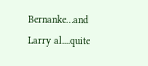Bernanke…and Larry al....quite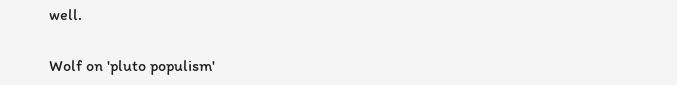well.

Wolf on 'pluto populism'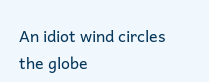An idiot wind circles the globe